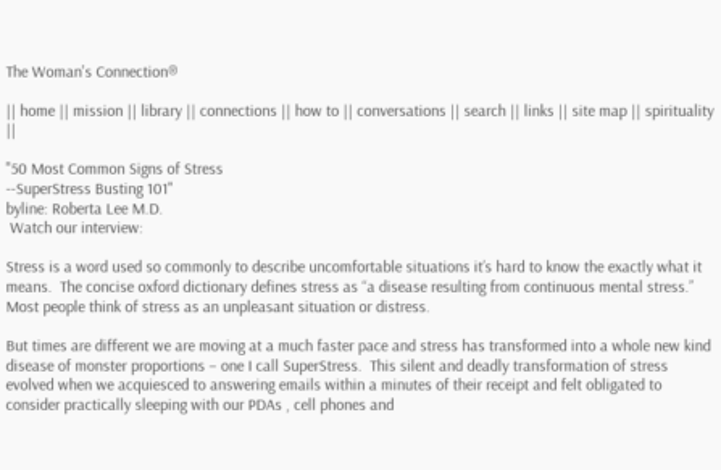The Woman's Connection®

|| home || mission || library || connections || how to || conversations || search || links || site map || spirituality ||

"50 Most Common Signs of Stress
--SuperStress Busting 101"
byline: Roberta Lee M.D.
 Watch our interview:

Stress is a word used so commonly to describe uncomfortable situations it’s hard to know the exactly what it means.  The concise oxford dictionary defines stress as “a disease resulting from continuous mental stress.” Most people think of stress as an unpleasant situation or distress.

But times are different we are moving at a much faster pace and stress has transformed into a whole new kind disease of monster proportions – one I call SuperStress.  This silent and deadly transformation of stress evolved when we acquiesced to answering emails within a minutes of their receipt and felt obligated to consider practically sleeping with our PDAs , cell phones and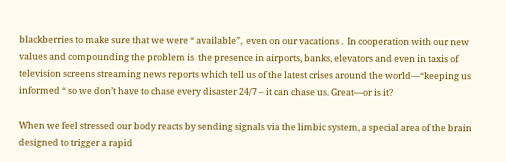blackberries to make sure that we were “ available”,  even on our vacations .  In cooperation with our new values and compounding the problem is  the presence in airports, banks, elevators and even in taxis of television screens streaming news reports which tell us of the latest crises around the world—“keeping us informed “ so we don’t have to chase every disaster 24/7 – it can chase us. Great—or is it?

When we feel stressed our body reacts by sending signals via the limbic system, a special area of the brain designed to trigger a rapid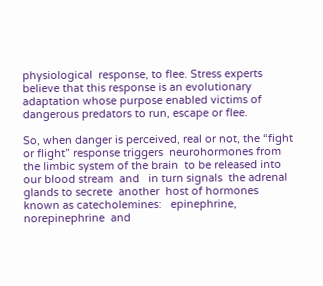physiological  response, to flee. Stress experts believe that this response is an evolutionary adaptation whose purpose enabled victims of dangerous predators to run, escape or flee.

So, when danger is perceived, real or not, the “fight or flight” response triggers  neurohormones from the limbic system of the brain  to be released into our blood stream  and   in turn signals  the adrenal glands to secrete  another  host of hormones known as catecholemines:   epinephrine, norepinephrine  and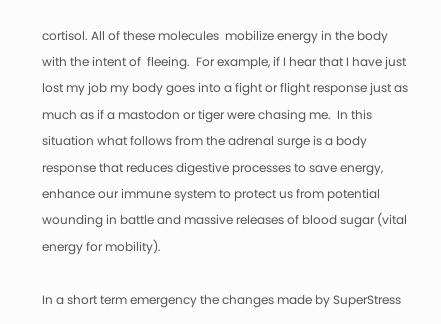cortisol. All of these molecules  mobilize energy in the body with the intent of  fleeing.  For example, if I hear that I have just lost my job my body goes into a fight or flight response just as much as if a mastodon or tiger were chasing me.  In this situation what follows from the adrenal surge is a body response that reduces digestive processes to save energy, enhance our immune system to protect us from potential wounding in battle and massive releases of blood sugar (vital energy for mobility).

In a short term emergency the changes made by SuperStress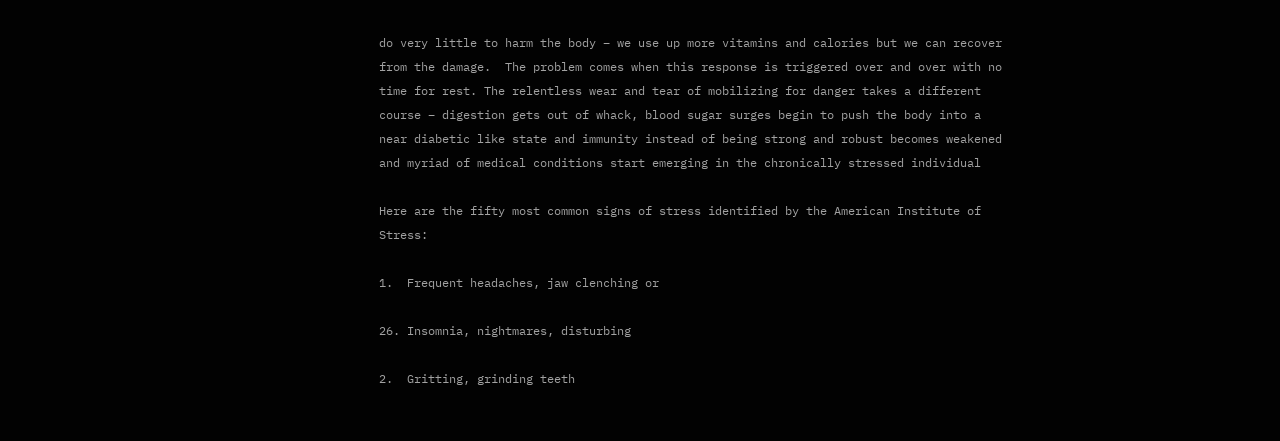do very little to harm the body – we use up more vitamins and calories but we can recover from the damage.  The problem comes when this response is triggered over and over with no time for rest. The relentless wear and tear of mobilizing for danger takes a different course – digestion gets out of whack, blood sugar surges begin to push the body into a near diabetic like state and immunity instead of being strong and robust becomes weakened and myriad of medical conditions start emerging in the chronically stressed individual

Here are the fifty most common signs of stress identified by the American Institute of Stress:

1.  Frequent headaches, jaw clenching or

26. Insomnia, nightmares, disturbing

2.  Gritting, grinding teeth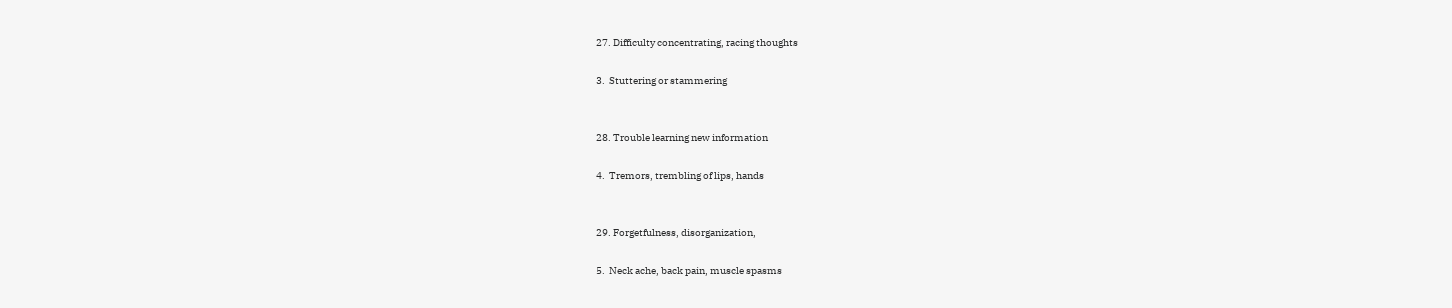27. Difficulty concentrating, racing thoughts

3.  Stuttering or stammering


28. Trouble learning new information

4.  Tremors, trembling of lips, hands


29. Forgetfulness, disorganization,

5.  Neck ache, back pain, muscle spasms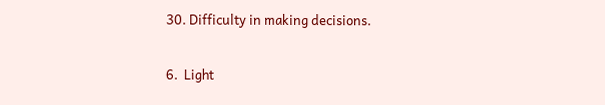30. Difficulty in making decisions.

6.  Light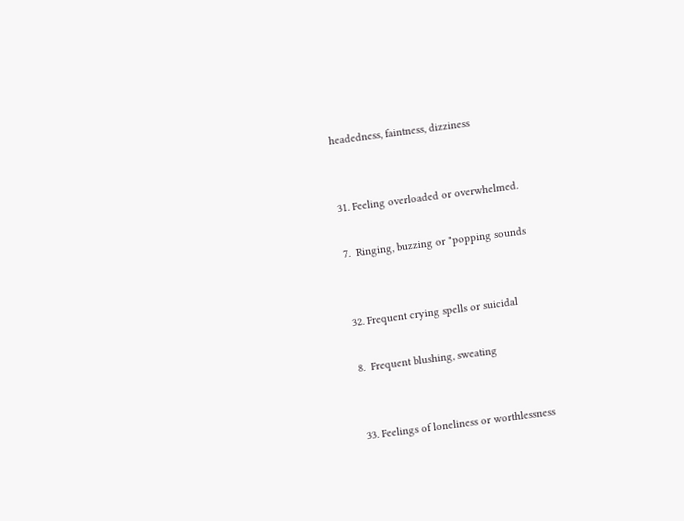headedness, faintness, dizziness


31. Feeling overloaded or overwhelmed.

7.  Ringing, buzzing or "popping sounds


32. Frequent crying spells or suicidal

8.  Frequent blushing, sweating


33. Feelings of loneliness or worthlessness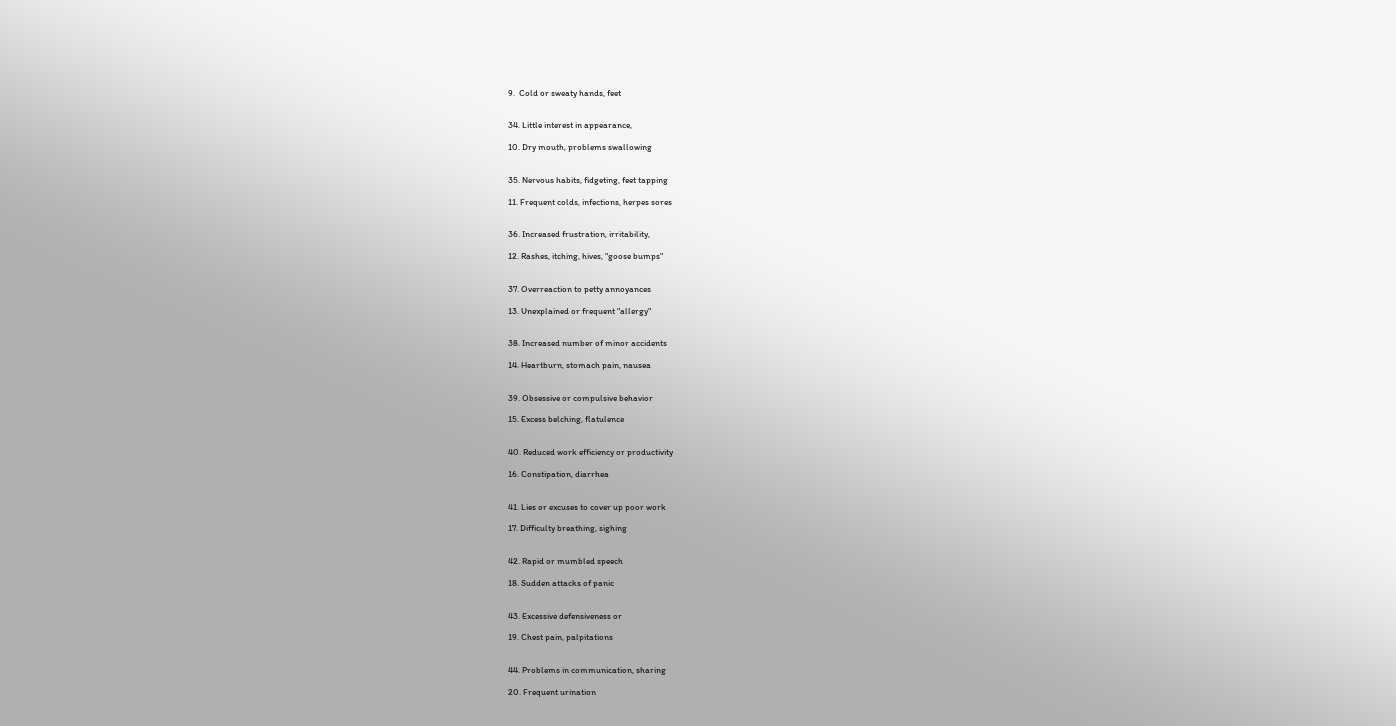9.  Cold or sweaty hands, feet


34. Little interest in appearance,

10. Dry mouth, problems swallowing


35. Nervous habits, fidgeting, feet tapping

11. Frequent colds, infections, herpes sores


36. Increased frustration, irritability,

12. Rashes, itching, hives, "goose bumps"


37. Overreaction to petty annoyances

13. Unexplained or frequent "allergy"


38. Increased number of minor accidents

14. Heartburn, stomach pain, nausea


39. Obsessive or compulsive behavior

15. Excess belching, flatulence


40. Reduced work efficiency or productivity

16. Constipation, diarrhea


41. Lies or excuses to cover up poor work

17. Difficulty breathing, sighing


42. Rapid or mumbled speech

18. Sudden attacks of panic


43. Excessive defensiveness or

19. Chest pain, palpitations


44. Problems in communication, sharing

20. Frequent urination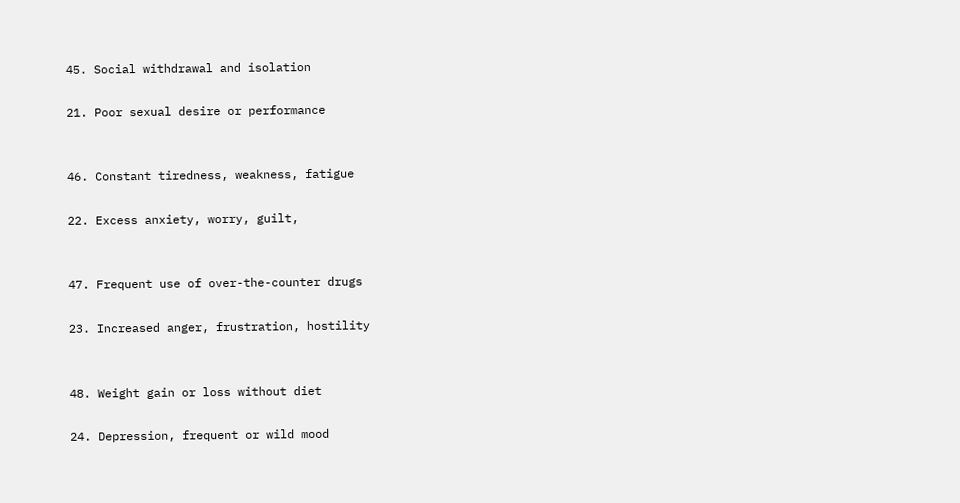45. Social withdrawal and isolation

21. Poor sexual desire or performance


46. Constant tiredness, weakness, fatigue

22. Excess anxiety, worry, guilt,


47. Frequent use of over-the-counter drugs

23. Increased anger, frustration, hostility


48. Weight gain or loss without diet

24. Depression, frequent or wild mood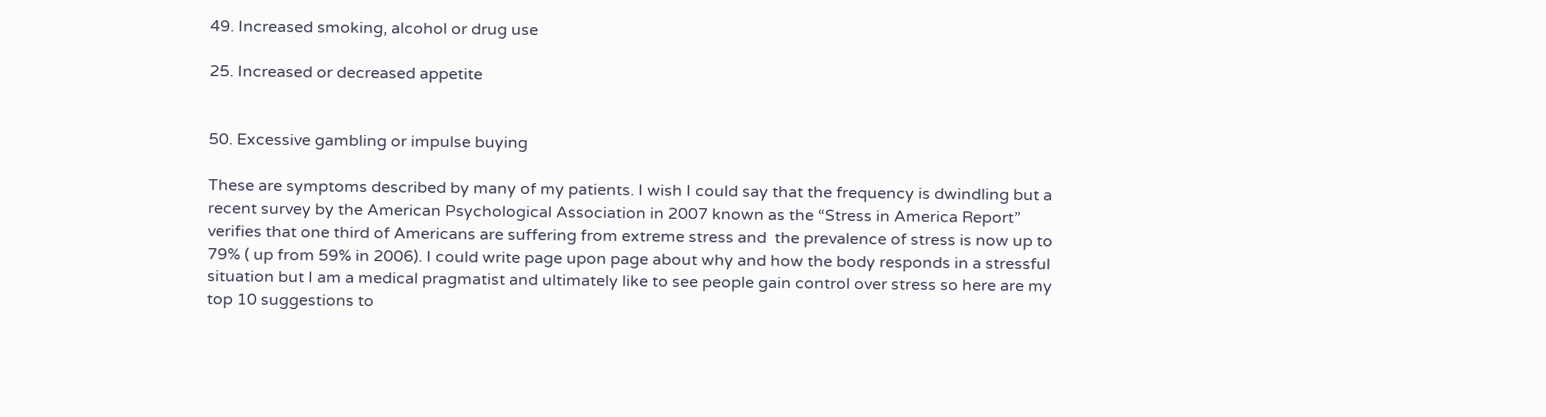49. Increased smoking, alcohol or drug use

25. Increased or decreased appetite


50. Excessive gambling or impulse buying

These are symptoms described by many of my patients. I wish I could say that the frequency is dwindling but a recent survey by the American Psychological Association in 2007 known as the “Stress in America Report” verifies that one third of Americans are suffering from extreme stress and  the prevalence of stress is now up to 79% ( up from 59% in 2006). I could write page upon page about why and how the body responds in a stressful situation but I am a medical pragmatist and ultimately like to see people gain control over stress so here are my top 10 suggestions to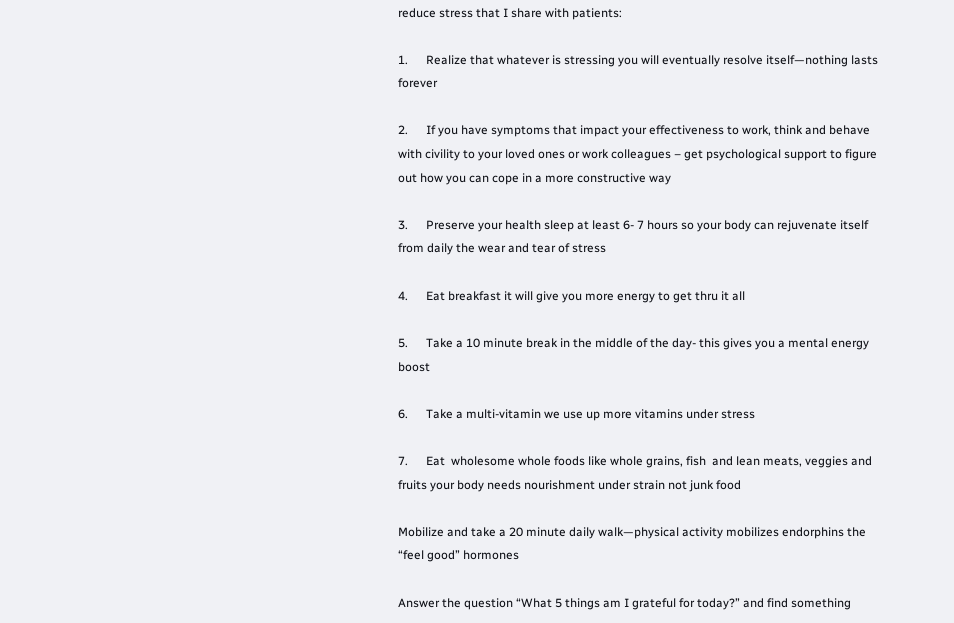reduce stress that I share with patients:

1.      Realize that whatever is stressing you will eventually resolve itself—nothing lasts forever

2.      If you have symptoms that impact your effectiveness to work, think and behave with civility to your loved ones or work colleagues – get psychological support to figure out how you can cope in a more constructive way

3.      Preserve your health sleep at least 6- 7 hours so your body can rejuvenate itself from daily the wear and tear of stress

4.      Eat breakfast it will give you more energy to get thru it all

5.      Take a 10 minute break in the middle of the day- this gives you a mental energy boost

6.      Take a multi-vitamin we use up more vitamins under stress

7.      Eat  wholesome whole foods like whole grains, fish  and lean meats, veggies and fruits your body needs nourishment under strain not junk food

Mobilize and take a 20 minute daily walk—physical activity mobilizes endorphins the “feel good” hormones

Answer the question “What 5 things am I grateful for today?” and find something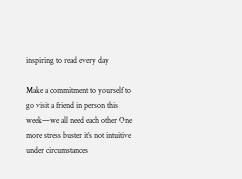inspiring to read every day

Make a commitment to yourself to go visit a friend in person this week—we all need each other One more stress buster it’s not intuitive under circumstances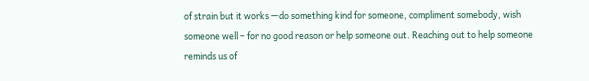of strain but it works —do something kind for someone, compliment somebody, wish someone well – for no good reason or help someone out. Reaching out to help someone reminds us of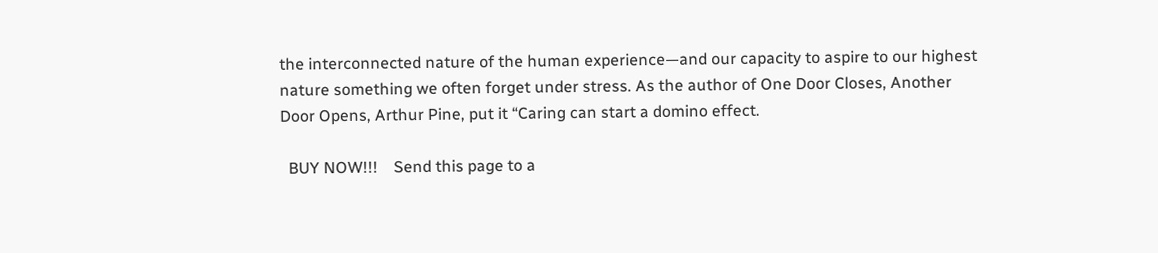the interconnected nature of the human experience—and our capacity to aspire to our highest nature something we often forget under stress. As the author of One Door Closes, Another Door Opens, Arthur Pine, put it “Caring can start a domino effect.

  BUY NOW!!!    Send this page to a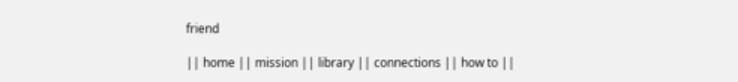friend

|| home || mission || library || connections || how to ||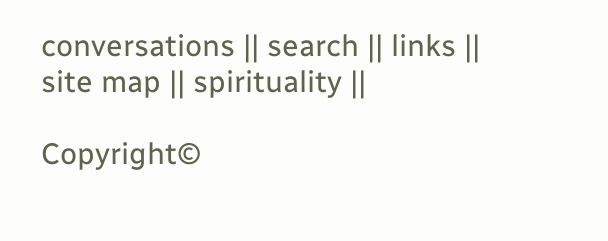conversations || search || links || site map || spirituality ||

Copyright©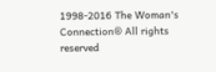1998-2016 The Woman's Connection® All rights reserved